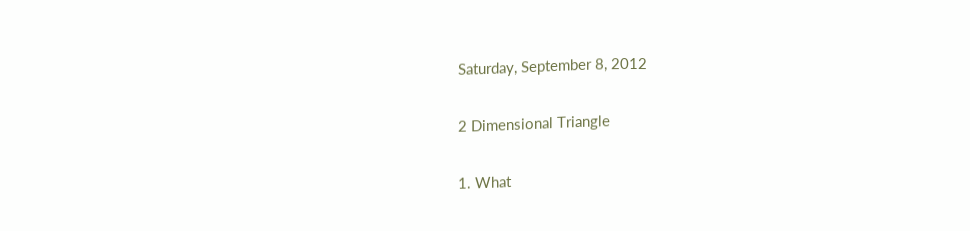Saturday, September 8, 2012

2 Dimensional Triangle

1. What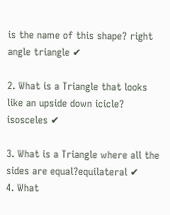is the name of this shape? right angle triangle ✔

2. What is a Triangle that looks like an upside down icicle? isosceles ✔

3. What is a Triangle where all the sides are equal?equilateral ✔
4. What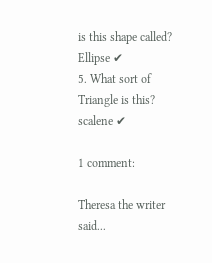is this shape called? Ellipse ✔
5. What sort of Triangle is this? scalene ✔

1 comment:

Theresa the writer said...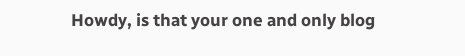Howdy, is that your one and only blog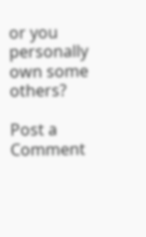or you personally own some others?

Post a Comment